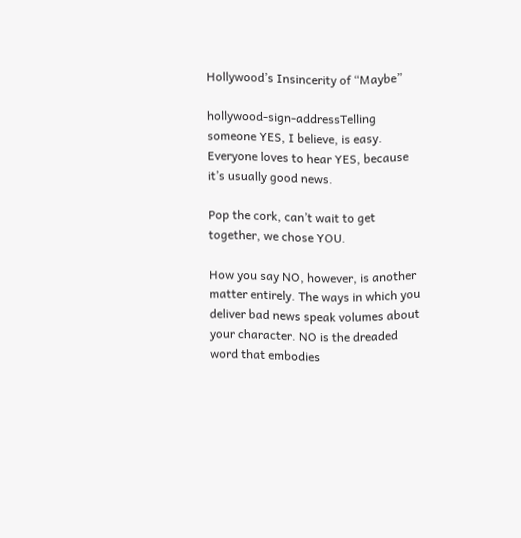Hollywood’s Insincerity of “Maybe”

hollywood-sign-addressTelling someone YES, I believe, is easy. Everyone loves to hear YES, because it’s usually good news.

Pop the cork, can’t wait to get together, we chose YOU.

How you say NO, however, is another matter entirely. The ways in which you deliver bad news speak volumes about your character. NO is the dreaded word that embodies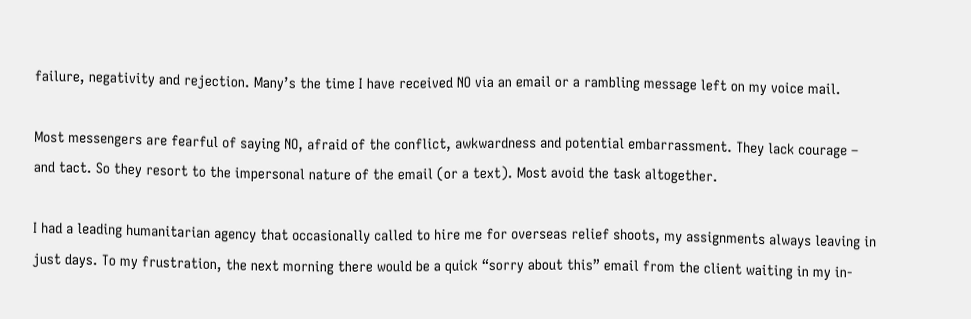failure, negativity and rejection. Many’s the time I have received NO via an email or a rambling message left on my voice mail.

Most messengers are fearful of saying NO, afraid of the conflict, awkwardness and potential embarrassment. They lack courage – and tact. So they resort to the impersonal nature of the email (or a text). Most avoid the task altogether.

I had a leading humanitarian agency that occasionally called to hire me for overseas relief shoots, my assignments always leaving in just days. To my frustration, the next morning there would be a quick “sorry about this” email from the client waiting in my in-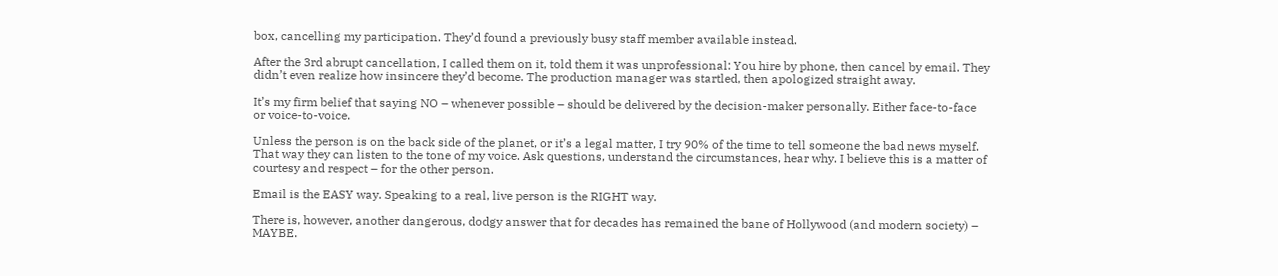box, cancelling my participation. They’d found a previously busy staff member available instead.

After the 3rd abrupt cancellation, I called them on it, told them it was unprofessional: You hire by phone, then cancel by email. They didn’t even realize how insincere they’d become. The production manager was startled, then apologized straight away.

It’s my firm belief that saying NO – whenever possible – should be delivered by the decision-maker personally. Either face-to-face or voice-to-voice.

Unless the person is on the back side of the planet, or it’s a legal matter, I try 90% of the time to tell someone the bad news myself. That way they can listen to the tone of my voice. Ask questions, understand the circumstances, hear why. I believe this is a matter of courtesy and respect – for the other person.

Email is the EASY way. Speaking to a real, live person is the RIGHT way.

There is, however, another dangerous, dodgy answer that for decades has remained the bane of Hollywood (and modern society) – MAYBE.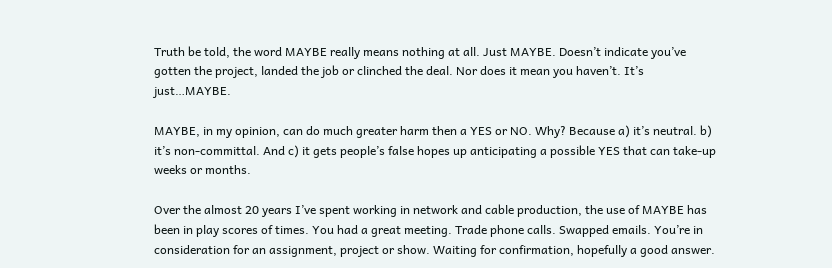Truth be told, the word MAYBE really means nothing at all. Just MAYBE. Doesn’t indicate you’ve gotten the project, landed the job or clinched the deal. Nor does it mean you haven’t. It’s just…MAYBE.

MAYBE, in my opinion, can do much greater harm then a YES or NO. Why? Because a) it’s neutral. b) it’s non-committal. And c) it gets people’s false hopes up anticipating a possible YES that can take-up weeks or months.

Over the almost 20 years I’ve spent working in network and cable production, the use of MAYBE has been in play scores of times. You had a great meeting. Trade phone calls. Swapped emails. You’re in consideration for an assignment, project or show. Waiting for confirmation, hopefully a good answer.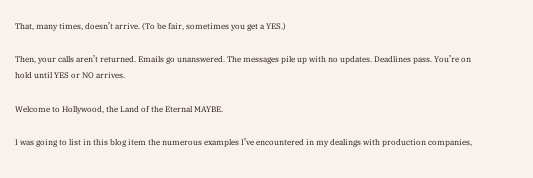That, many times, doesn’t arrive. (To be fair, sometimes you get a YES.)

Then, your calls aren’t returned. Emails go unanswered. The messages pile up with no updates. Deadlines pass. You’re on hold until YES or NO arrives.

Welcome to Hollywood, the Land of the Eternal MAYBE.

I was going to list in this blog item the numerous examples I’ve encountered in my dealings with production companies,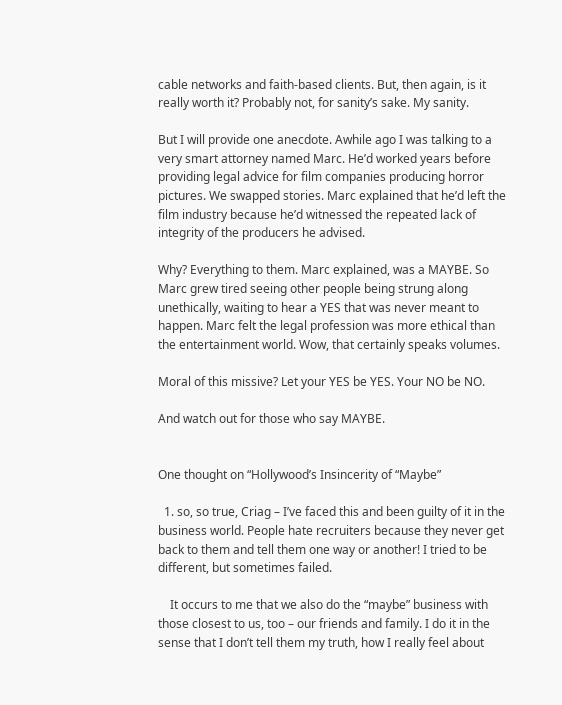cable networks and faith-based clients. But, then again, is it really worth it? Probably not, for sanity’s sake. My sanity.

But I will provide one anecdote. Awhile ago I was talking to a very smart attorney named Marc. He’d worked years before providing legal advice for film companies producing horror pictures. We swapped stories. Marc explained that he’d left the film industry because he’d witnessed the repeated lack of integrity of the producers he advised.

Why? Everything to them. Marc explained, was a MAYBE. So Marc grew tired seeing other people being strung along unethically, waiting to hear a YES that was never meant to happen. Marc felt the legal profession was more ethical than the entertainment world. Wow, that certainly speaks volumes.

Moral of this missive? Let your YES be YES. Your NO be NO.

And watch out for those who say MAYBE.


One thought on “Hollywood’s Insincerity of “Maybe”

  1. so, so true, Criag – I’ve faced this and been guilty of it in the business world. People hate recruiters because they never get back to them and tell them one way or another! I tried to be different, but sometimes failed.

    It occurs to me that we also do the “maybe” business with those closest to us, too – our friends and family. I do it in the sense that I don’t tell them my truth, how I really feel about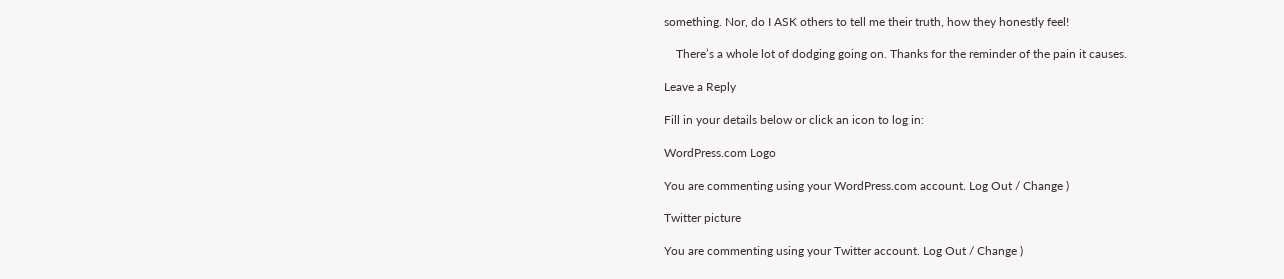something. Nor, do I ASK others to tell me their truth, how they honestly feel!

    There’s a whole lot of dodging going on. Thanks for the reminder of the pain it causes.

Leave a Reply

Fill in your details below or click an icon to log in:

WordPress.com Logo

You are commenting using your WordPress.com account. Log Out / Change )

Twitter picture

You are commenting using your Twitter account. Log Out / Change )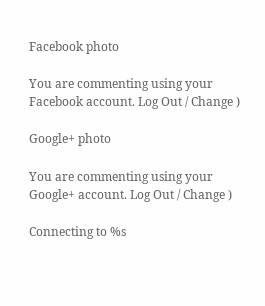Facebook photo

You are commenting using your Facebook account. Log Out / Change )

Google+ photo

You are commenting using your Google+ account. Log Out / Change )

Connecting to %s